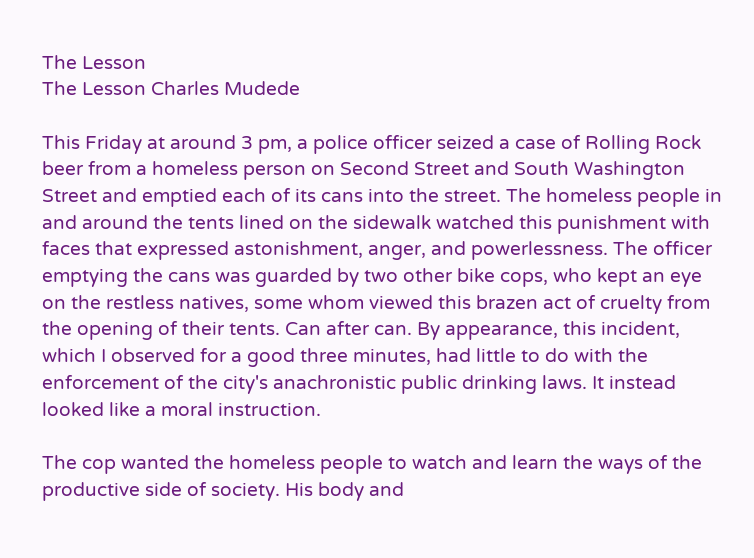The Lesson
The Lesson Charles Mudede

This Friday at around 3 pm, a police officer seized a case of Rolling Rock beer from a homeless person on Second Street and South Washington Street and emptied each of its cans into the street. The homeless people in and around the tents lined on the sidewalk watched this punishment with faces that expressed astonishment, anger, and powerlessness. The officer emptying the cans was guarded by two other bike cops, who kept an eye on the restless natives, some whom viewed this brazen act of cruelty from the opening of their tents. Can after can. By appearance, this incident, which I observed for a good three minutes, had little to do with the enforcement of the city's anachronistic public drinking laws. It instead looked like a moral instruction.

The cop wanted the homeless people to watch and learn the ways of the productive side of society. His body and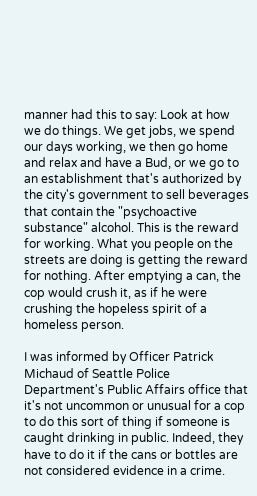manner had this to say: Look at how we do things. We get jobs, we spend our days working, we then go home and relax and have a Bud, or we go to an establishment that's authorized by the city's government to sell beverages that contain the "psychoactive substance" alcohol. This is the reward for working. What you people on the streets are doing is getting the reward for nothing. After emptying a can, the cop would crush it, as if he were crushing the hopeless spirit of a homeless person.

I was informed by Officer Patrick Michaud of Seattle Police Department's Public Affairs office that it's not uncommon or unusual for a cop to do this sort of thing if someone is caught drinking in public. Indeed, they have to do it if the cans or bottles are not considered evidence in a crime.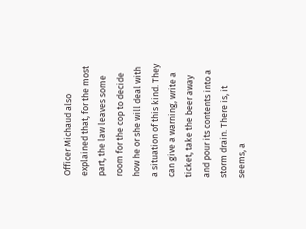Officer Michaud also explained that, for the most part, the law leaves some room for the cop to decide how he or she will deal with a situation of this kind. They can give a warning, write a ticket, take the beer away and pour its contents into a storm drain. There is, it seems, a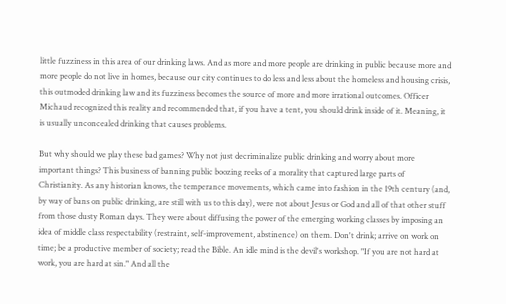little fuzziness in this area of our drinking laws. And as more and more people are drinking in public because more and more people do not live in homes, because our city continues to do less and less about the homeless and housing crisis, this outmoded drinking law and its fuzziness becomes the source of more and more irrational outcomes. Officer Michaud recognized this reality and recommended that, if you have a tent, you should drink inside of it. Meaning, it is usually unconcealed drinking that causes problems.

But why should we play these bad games? Why not just decriminalize public drinking and worry about more important things? This business of banning public boozing reeks of a morality that captured large parts of Christianity. As any historian knows, the temperance movements, which came into fashion in the 19th century (and, by way of bans on public drinking, are still with us to this day), were not about Jesus or God and all of that other stuff from those dusty Roman days. They were about diffusing the power of the emerging working classes by imposing an idea of middle class respectability (restraint, self-improvement, abstinence) on them. Don't drink; arrive on work on time; be a productive member of society; read the Bible. An idle mind is the devil's workshop. "If you are not hard at work, you are hard at sin." And all the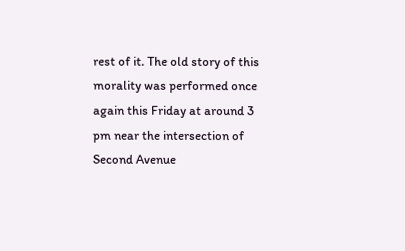rest of it. The old story of this morality was performed once again this Friday at around 3 pm near the intersection of Second Avenue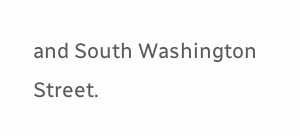and South Washington Street.